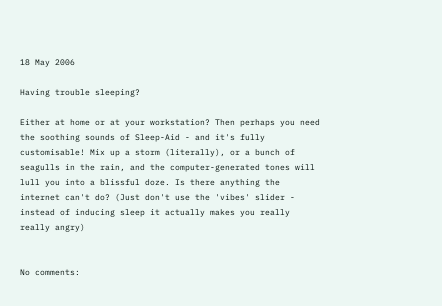18 May 2006

Having trouble sleeping?

Either at home or at your workstation? Then perhaps you need the soothing sounds of Sleep-Aid - and it's fully customisable! Mix up a storm (literally), or a bunch of seagulls in the rain, and the computer-generated tones will lull you into a blissful doze. Is there anything the internet can't do? (Just don't use the 'vibes' slider - instead of inducing sleep it actually makes you really really angry)


No comments: